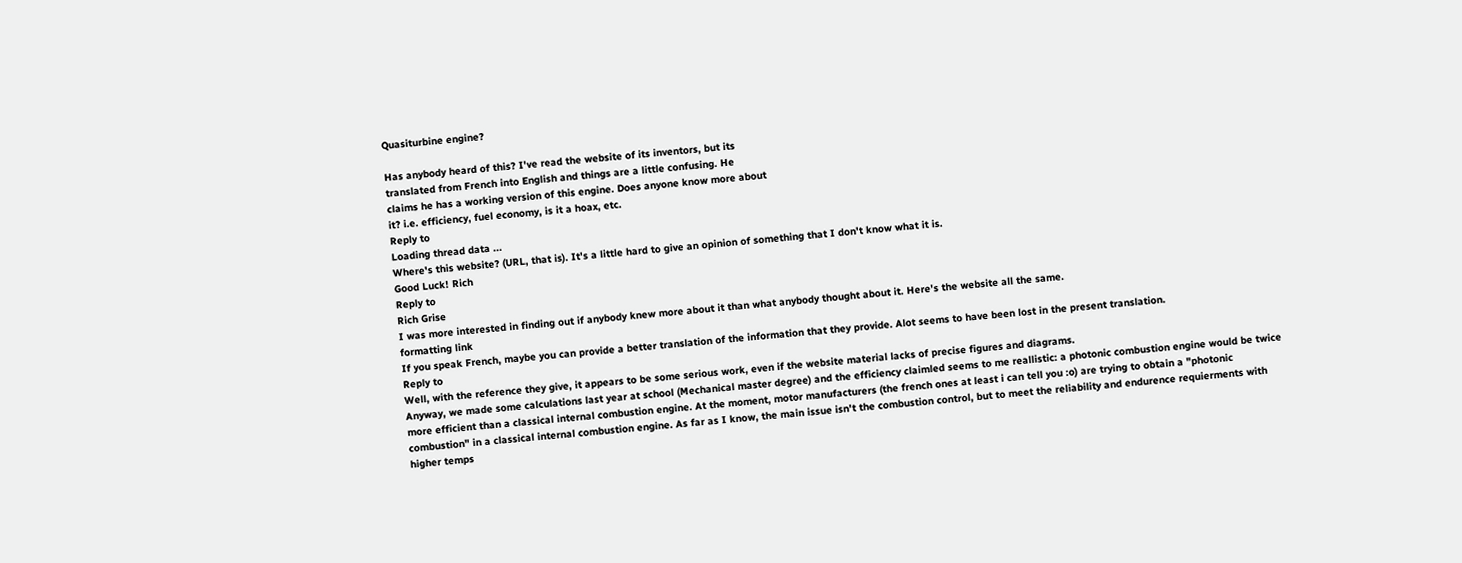Quasiturbine engine?

Has anybody heard of this? I've read the website of its inventors, but its
translated from French into English and things are a little confusing. He
claims he has a working version of this engine. Does anyone know more about
it? i.e. efficiency, fuel economy, is it a hoax, etc.
Reply to
Loading thread data ...
Where's this website? (URL, that is). It's a little hard to give an opinion of something that I don't know what it is.
Good Luck! Rich
Reply to
Rich Grise
I was more interested in finding out if anybody knew more about it than what anybody thought about it. Here's the website all the same.
formatting link
If you speak French, maybe you can provide a better translation of the information that they provide. Alot seems to have been lost in the present translation.
Reply to
Well, with the reference they give, it appears to be some serious work, even if the website material lacks of precise figures and diagrams.
Anyway, we made some calculations last year at school (Mechanical master degree) and the efficiency claimled seems to me reallistic: a photonic combustion engine would be twice more efficient than a classical internal combustion engine. At the moment, motor manufacturers (the french ones at least i can tell you :o) are trying to obtain a "photonic combustion" in a classical internal combustion engine. As far as I know, the main issue isn't the combustion control, but to meet the reliability and endurence requierments with higher temps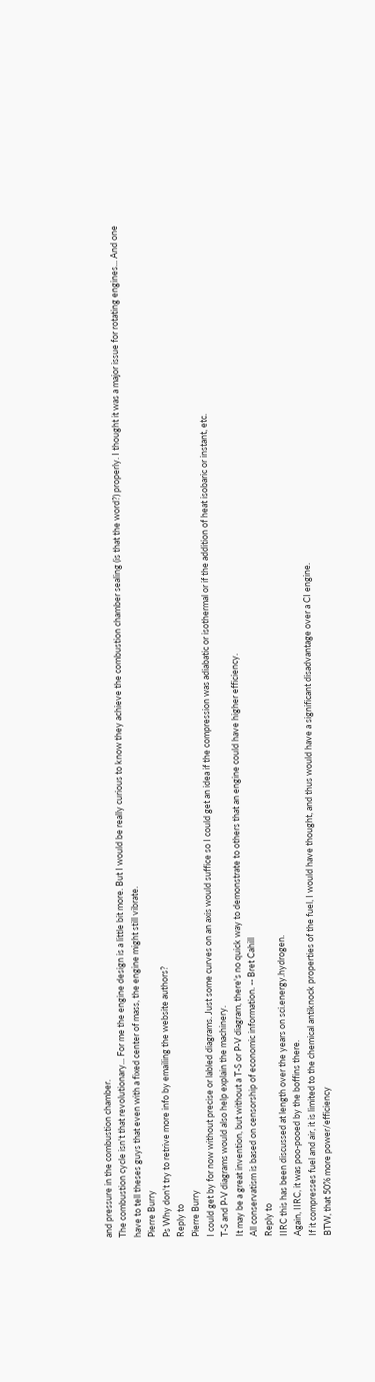and pressure in the combustion chamber.
The combustion cycle isn't that revolutionary... For me the engine design is a little bit more. But I would be really curious to know they achieve the combustion chamber sealing (is that the word?) properly. I thought it was a major issue for rotating engines... And one have to tell theses guys that even with a fixed center of mass, the engine might still vibrate.
Pierre Burry
Ps Why don't try to retrive more info by emailing the website authors?
Reply to
Pierre Burry
I could get by for now without precise or labled diagrams. Just some curves on an axis would suffice so I could get an idea if the compression was adiabatic or isothermal or if the addition of heat isobaric or instant, etc.
T-S and P-V diagrams would also help explain the machinery.
It may be a great invention, but without a T-S or P-V diagram, there's no quick way to demonstrate to others that an engine could have higher efficiency.
All conservatism is based on censorship of economic information. -- Bret Cahill
Reply to
IIRC this has been discussed at length over the years on sci.energy.hydrogen.
Again, IIRC, it was poo-pooed by the boffins there.
If it compresses fuel and air, it is limited to the chemical antiknock properties of the fuel, I would have thought, and thus would have a significant disadvantage over a CI engine.
BTW, that 50% more power/efficiency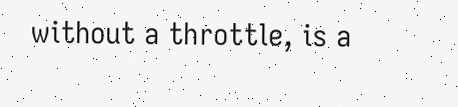without a throttle, is a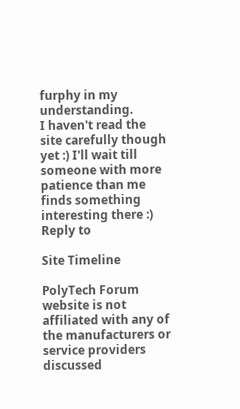furphy in my understanding.
I haven't read the site carefully though yet :) I'll wait till someone with more patience than me finds something interesting there :)
Reply to

Site Timeline

PolyTech Forum website is not affiliated with any of the manufacturers or service providers discussed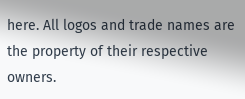here. All logos and trade names are the property of their respective owners.